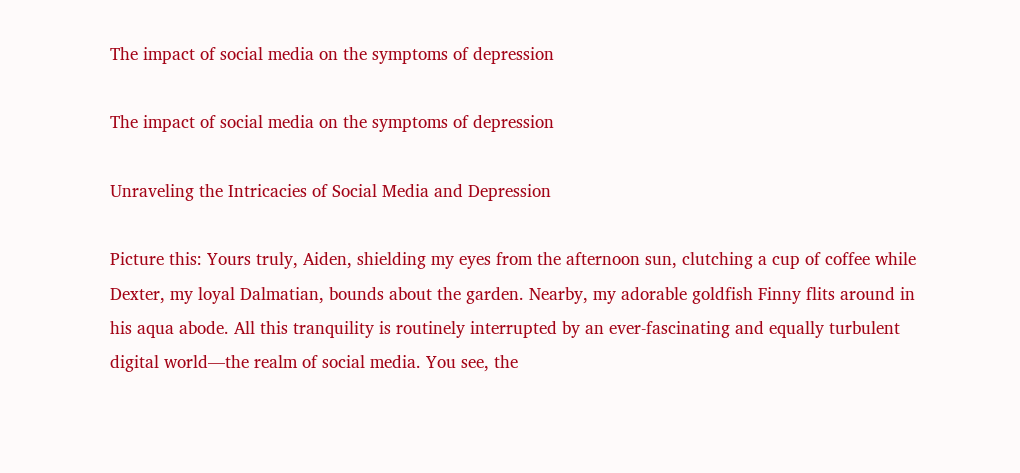The impact of social media on the symptoms of depression

The impact of social media on the symptoms of depression

Unraveling the Intricacies of Social Media and Depression

Picture this: Yours truly, Aiden, shielding my eyes from the afternoon sun, clutching a cup of coffee while Dexter, my loyal Dalmatian, bounds about the garden. Nearby, my adorable goldfish Finny flits around in his aqua abode. All this tranquility is routinely interrupted by an ever-fascinating and equally turbulent digital world—the realm of social media. You see, the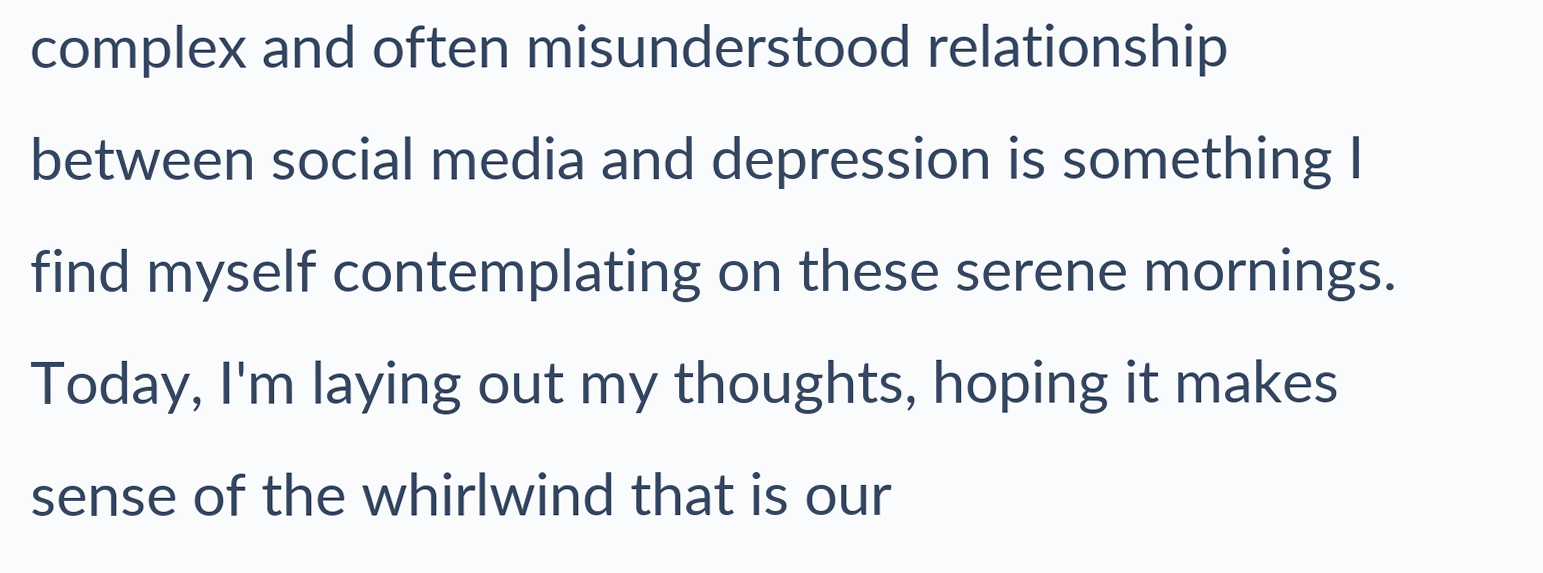complex and often misunderstood relationship between social media and depression is something I find myself contemplating on these serene mornings. Today, I'm laying out my thoughts, hoping it makes sense of the whirlwind that is our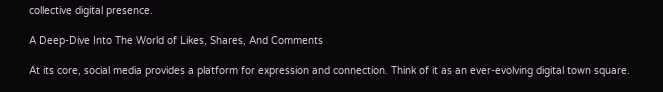collective digital presence.

A Deep-Dive Into The World of Likes, Shares, And Comments

At its core, social media provides a platform for expression and connection. Think of it as an ever-evolving digital town square.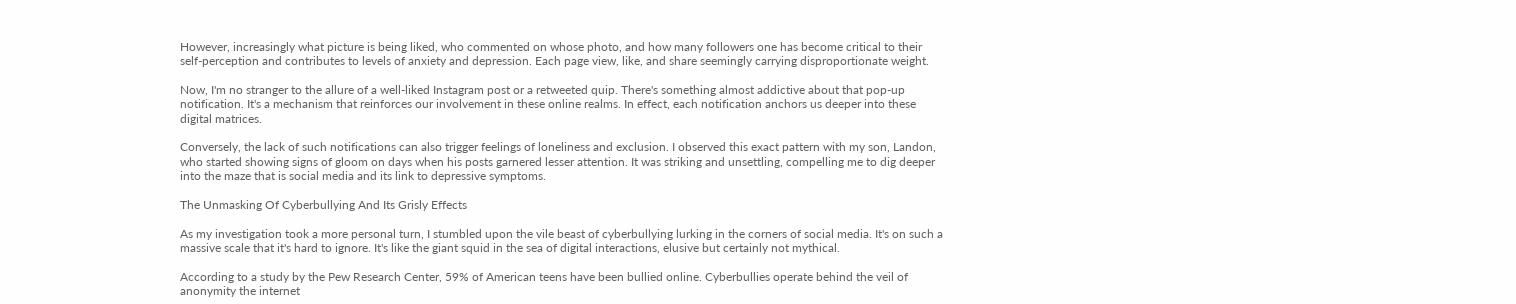However, increasingly what picture is being liked, who commented on whose photo, and how many followers one has become critical to their self-perception and contributes to levels of anxiety and depression. Each page view, like, and share seemingly carrying disproportionate weight.

Now, I'm no stranger to the allure of a well-liked Instagram post or a retweeted quip. There's something almost addictive about that pop-up notification. It's a mechanism that reinforces our involvement in these online realms. In effect, each notification anchors us deeper into these digital matrices.

Conversely, the lack of such notifications can also trigger feelings of loneliness and exclusion. I observed this exact pattern with my son, Landon, who started showing signs of gloom on days when his posts garnered lesser attention. It was striking and unsettling, compelling me to dig deeper into the maze that is social media and its link to depressive symptoms.

The Unmasking Of Cyberbullying And Its Grisly Effects

As my investigation took a more personal turn, I stumbled upon the vile beast of cyberbullying lurking in the corners of social media. It's on such a massive scale that it's hard to ignore. It's like the giant squid in the sea of digital interactions, elusive but certainly not mythical.

According to a study by the Pew Research Center, 59% of American teens have been bullied online. Cyberbullies operate behind the veil of anonymity the internet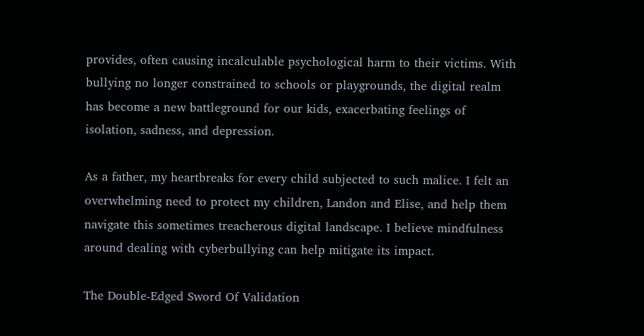provides, often causing incalculable psychological harm to their victims. With bullying no longer constrained to schools or playgrounds, the digital realm has become a new battleground for our kids, exacerbating feelings of isolation, sadness, and depression.

As a father, my heartbreaks for every child subjected to such malice. I felt an overwhelming need to protect my children, Landon and Elise, and help them navigate this sometimes treacherous digital landscape. I believe mindfulness around dealing with cyberbullying can help mitigate its impact.

The Double-Edged Sword Of Validation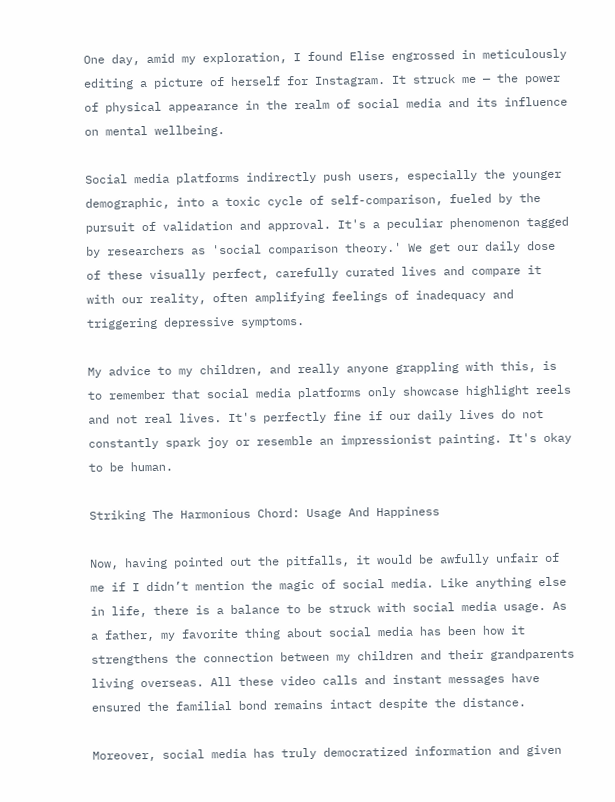One day, amid my exploration, I found Elise engrossed in meticulously editing a picture of herself for Instagram. It struck me — the power of physical appearance in the realm of social media and its influence on mental wellbeing.

Social media platforms indirectly push users, especially the younger demographic, into a toxic cycle of self-comparison, fueled by the pursuit of validation and approval. It's a peculiar phenomenon tagged by researchers as 'social comparison theory.' We get our daily dose of these visually perfect, carefully curated lives and compare it with our reality, often amplifying feelings of inadequacy and triggering depressive symptoms.

My advice to my children, and really anyone grappling with this, is to remember that social media platforms only showcase highlight reels and not real lives. It's perfectly fine if our daily lives do not constantly spark joy or resemble an impressionist painting. It's okay to be human.

Striking The Harmonious Chord: Usage And Happiness

Now, having pointed out the pitfalls, it would be awfully unfair of me if I didn’t mention the magic of social media. Like anything else in life, there is a balance to be struck with social media usage. As a father, my favorite thing about social media has been how it strengthens the connection between my children and their grandparents living overseas. All these video calls and instant messages have ensured the familial bond remains intact despite the distance.

Moreover, social media has truly democratized information and given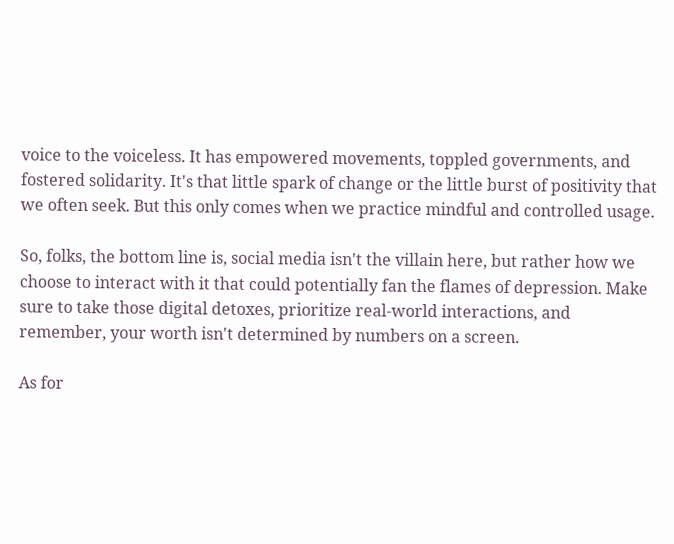voice to the voiceless. It has empowered movements, toppled governments, and fostered solidarity. It's that little spark of change or the little burst of positivity that we often seek. But this only comes when we practice mindful and controlled usage.

So, folks, the bottom line is, social media isn't the villain here, but rather how we choose to interact with it that could potentially fan the flames of depression. Make sure to take those digital detoxes, prioritize real-world interactions, and remember, your worth isn't determined by numbers on a screen.

As for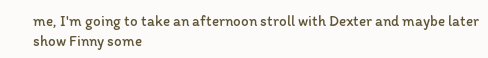me, I'm going to take an afternoon stroll with Dexter and maybe later show Finny some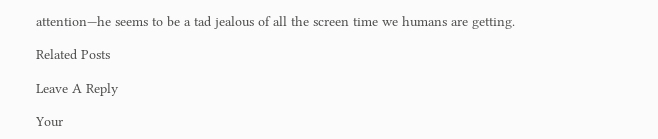attention—he seems to be a tad jealous of all the screen time we humans are getting.

Related Posts

Leave A Reply

Your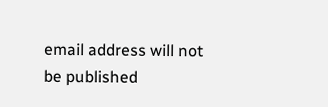email address will not be published